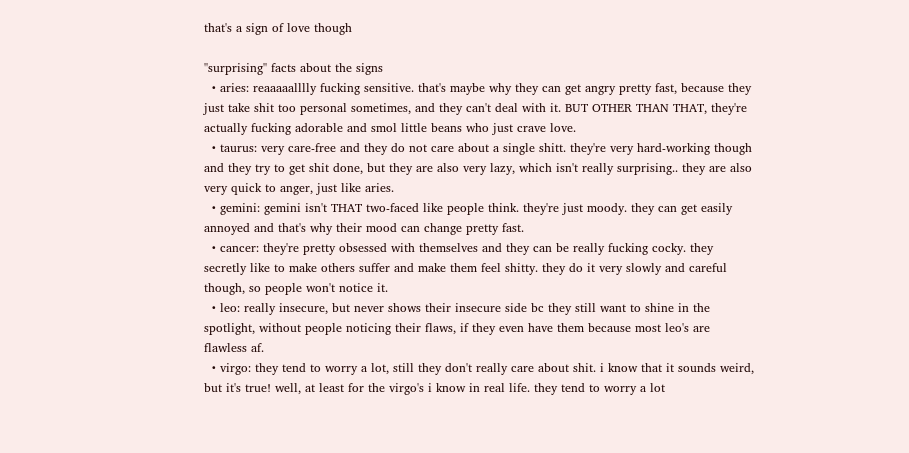that's a sign of love though

''surprising'' facts about the signs
  • aries: reaaaaalllly fucking sensitive. that's maybe why they can get angry pretty fast, because they just take shit too personal sometimes, and they can't deal with it. BUT OTHER THAN THAT, they're actually fucking adorable and smol little beans who just crave love.
  • taurus: very care-free and they do not care about a single shitt. they're very hard-working though and they try to get shit done, but they are also very lazy, which isn't really surprising.. they are also very quick to anger, just like aries.
  • gemini: gemini isn't THAT two-faced like people think. they're just moody. they can get easily annoyed and that's why their mood can change pretty fast.
  • cancer: they're pretty obsessed with themselves and they can be really fucking cocky. they secretly like to make others suffer and make them feel shitty. they do it very slowly and careful though, so people won't notice it.
  • leo: really insecure, but never shows their insecure side bc they still want to shine in the spotlight, without people noticing their flaws, if they even have them because most leo's are flawless af.
  • virgo: they tend to worry a lot, still they don't really care about shit. i know that it sounds weird, but it's true! well, at least for the virgo's i know in real life. they tend to worry a lot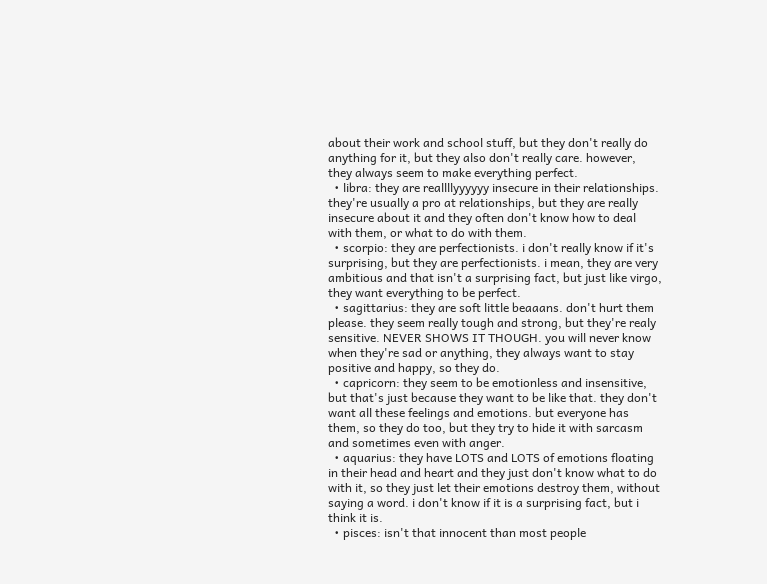about their work and school stuff, but they don't really do anything for it, but they also don't really care. however, they always seem to make everything perfect.
  • libra: they are reallllyyyyyy insecure in their relationships. they're usually a pro at relationships, but they are really insecure about it and they often don't know how to deal with them, or what to do with them.
  • scorpio: they are perfectionists. i don't really know if it's surprising, but they are perfectionists. i mean, they are very ambitious and that isn't a surprising fact, but just like virgo, they want everything to be perfect.
  • sagittarius: they are soft little beaaans. don't hurt them please. they seem really tough and strong, but they're realy sensitive. NEVER SHOWS IT THOUGH. you will never know when they're sad or anything, they always want to stay positive and happy, so they do.
  • capricorn: they seem to be emotionless and insensitive, but that's just because they want to be like that. they don't want all these feelings and emotions. but everyone has them, so they do too, but they try to hide it with sarcasm and sometimes even with anger.
  • aquarius: they have LOTS and LOTS of emotions floating in their head and heart and they just don't know what to do with it, so they just let their emotions destroy them, without saying a word. i don't know if it is a surprising fact, but i think it is.
  • pisces: isn't that innocent than most people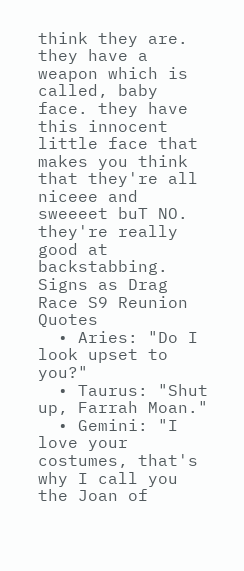think they are. they have a weapon which is called, baby face. they have this innocent little face that makes you think that they're all niceee and sweeeet buT NO. they're really good at backstabbing.
Signs as Drag Race S9 Reunion Quotes
  • Aries: "Do I look upset to you?"
  • Taurus: "Shut up, Farrah Moan."
  • Gemini: "I love your costumes, that's why I call you the Joan of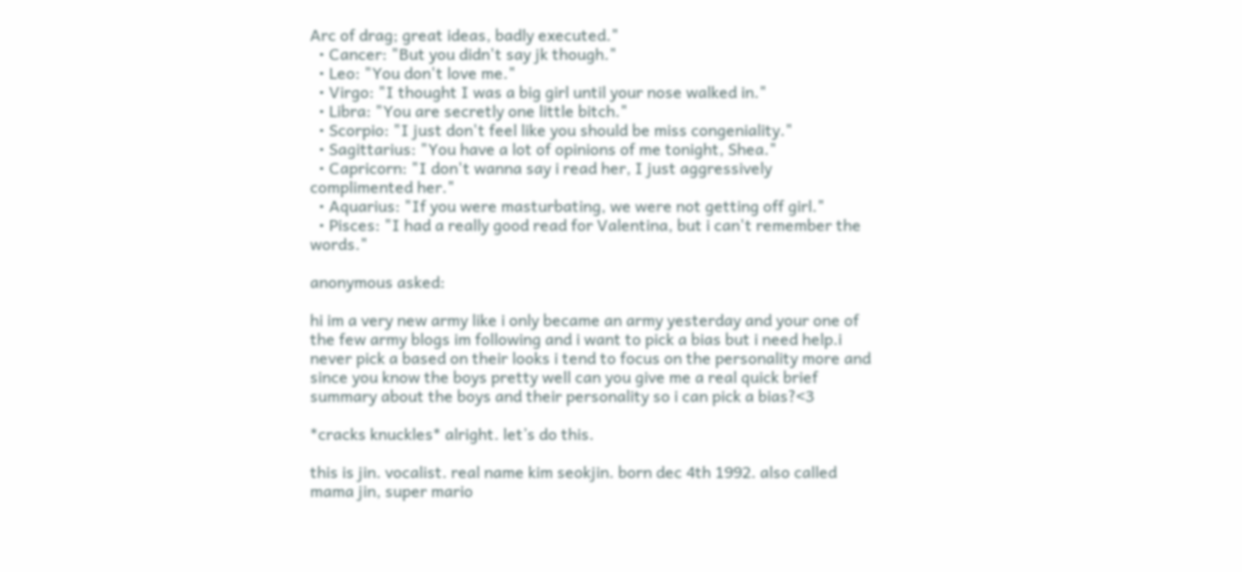Arc of drag; great ideas, badly executed."
  • Cancer: "But you didn't say jk though."
  • Leo: "You don't love me."
  • Virgo: "I thought I was a big girl until your nose walked in."
  • Libra: "You are secretly one little bitch."
  • Scorpio: "I just don't feel like you should be miss congeniality."
  • Sagittarius: "You have a lot of opinions of me tonight, Shea."
  • Capricorn: "I don't wanna say i read her, I just aggressively complimented her."
  • Aquarius: "If you were masturbating, we were not getting off girl."
  • Pisces: "I had a really good read for Valentina, but i can't remember the words."

anonymous asked:

hi im a very new army like i only became an army yesterday and your one of the few army blogs im following and i want to pick a bias but i need help.i never pick a based on their looks i tend to focus on the personality more and since you know the boys pretty well can you give me a real quick brief summary about the boys and their personality so i can pick a bias?<3

*cracks knuckles* alright. let’s do this.

this is jin. vocalist. real name kim seokjin. born dec 4th 1992. also called mama jin, super mario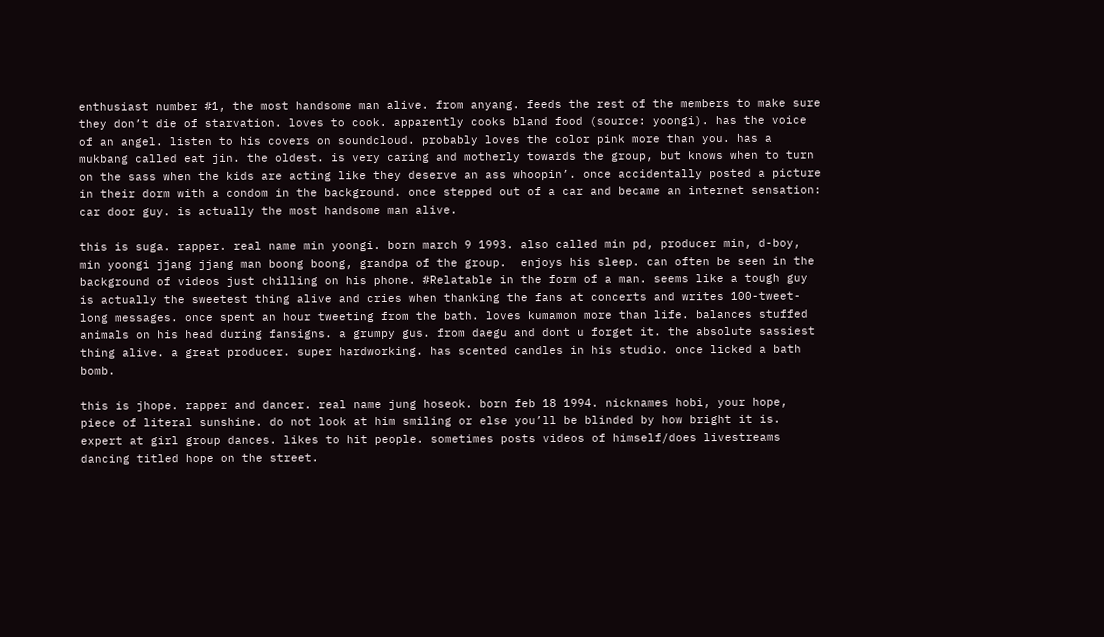enthusiast number #1, the most handsome man alive. from anyang. feeds the rest of the members to make sure they don’t die of starvation. loves to cook. apparently cooks bland food (source: yoongi). has the voice of an angel. listen to his covers on soundcloud. probably loves the color pink more than you. has a mukbang called eat jin. the oldest. is very caring and motherly towards the group, but knows when to turn on the sass when the kids are acting like they deserve an ass whoopin’. once accidentally posted a picture in their dorm with a condom in the background. once stepped out of a car and became an internet sensation: car door guy. is actually the most handsome man alive.

this is suga. rapper. real name min yoongi. born march 9 1993. also called min pd, producer min, d-boy, min yoongi jjang jjang man boong boong, grandpa of the group.  enjoys his sleep. can often be seen in the background of videos just chilling on his phone. #Relatable in the form of a man. seems like a tough guy is actually the sweetest thing alive and cries when thanking the fans at concerts and writes 100-tweet-long messages. once spent an hour tweeting from the bath. loves kumamon more than life. balances stuffed animals on his head during fansigns. a grumpy gus. from daegu and dont u forget it. the absolute sassiest thing alive. a great producer. super hardworking. has scented candles in his studio. once licked a bath bomb.

this is jhope. rapper and dancer. real name jung hoseok. born feb 18 1994. nicknames hobi, your hope, piece of literal sunshine. do not look at him smiling or else you’ll be blinded by how bright it is. expert at girl group dances. likes to hit people. sometimes posts videos of himself/does livestreams dancing titled hope on the street.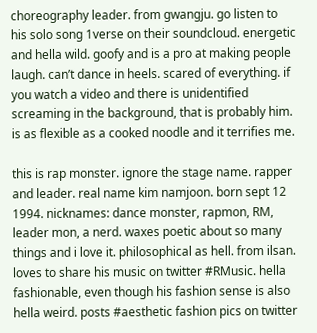choreography leader. from gwangju. go listen to his solo song 1verse on their soundcloud. energetic and hella wild. goofy and is a pro at making people laugh. can’t dance in heels. scared of everything. if you watch a video and there is unidentified screaming in the background, that is probably him. is as flexible as a cooked noodle and it terrifies me.

this is rap monster. ignore the stage name. rapper and leader. real name kim namjoon. born sept 12 1994. nicknames: dance monster, rapmon, RM, leader mon, a nerd. waxes poetic about so many things and i love it. philosophical as hell. from ilsan. loves to share his music on twitter #RMusic. hella fashionable, even though his fashion sense is also hella weird. posts #aesthetic fashion pics on twitter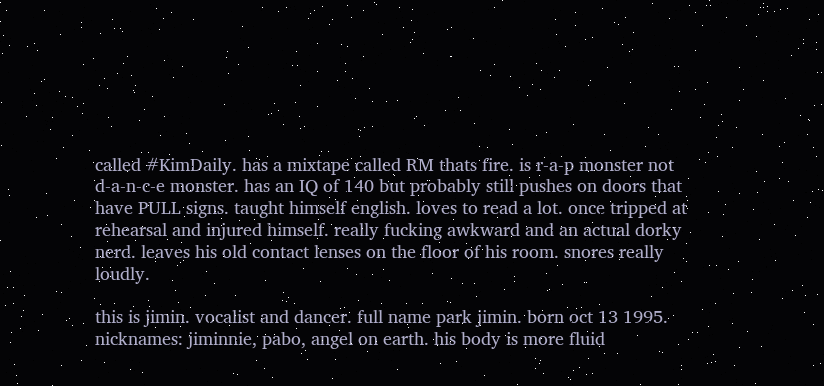called #KimDaily. has a mixtape called RM thats fire. is r-a-p monster not d-a-n-c-e monster. has an IQ of 140 but probably still pushes on doors that have PULL signs. taught himself english. loves to read a lot. once tripped at rehearsal and injured himself. really fucking awkward and an actual dorky nerd. leaves his old contact lenses on the floor of his room. snores really loudly.

this is jimin. vocalist and dancer. full name park jimin. born oct 13 1995. nicknames: jiminnie, pabo, angel on earth. his body is more fluid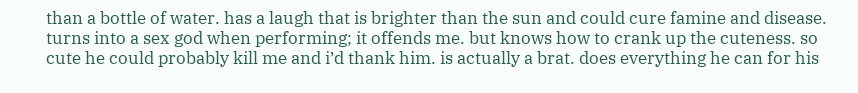than a bottle of water. has a laugh that is brighter than the sun and could cure famine and disease. turns into a sex god when performing; it offends me. but knows how to crank up the cuteness. so cute he could probably kill me and i’d thank him. is actually a brat. does everything he can for his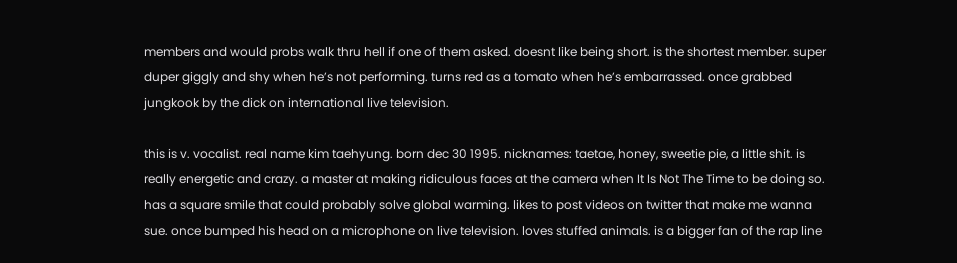members and would probs walk thru hell if one of them asked. doesnt like being short. is the shortest member. super duper giggly and shy when he’s not performing. turns red as a tomato when he’s embarrassed. once grabbed jungkook by the dick on international live television.

this is v. vocalist. real name kim taehyung. born dec 30 1995. nicknames: taetae, honey, sweetie pie, a little shit. is really energetic and crazy. a master at making ridiculous faces at the camera when It Is Not The Time to be doing so. has a square smile that could probably solve global warming. likes to post videos on twitter that make me wanna sue. once bumped his head on a microphone on live television. loves stuffed animals. is a bigger fan of the rap line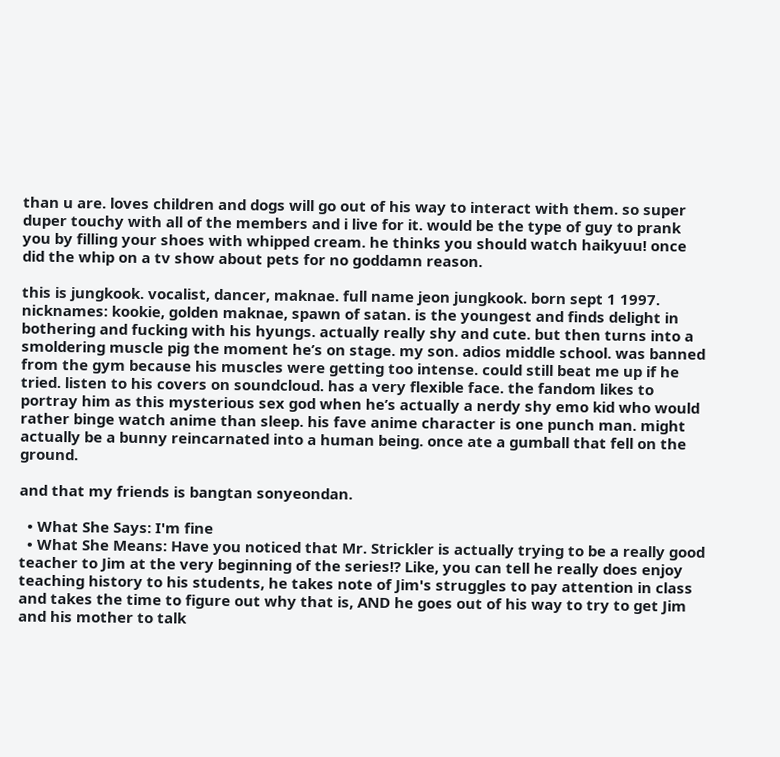than u are. loves children and dogs will go out of his way to interact with them. so super duper touchy with all of the members and i live for it. would be the type of guy to prank you by filling your shoes with whipped cream. he thinks you should watch haikyuu! once did the whip on a tv show about pets for no goddamn reason.

this is jungkook. vocalist, dancer, maknae. full name jeon jungkook. born sept 1 1997. nicknames: kookie, golden maknae, spawn of satan. is the youngest and finds delight in bothering and fucking with his hyungs. actually really shy and cute. but then turns into a smoldering muscle pig the moment he’s on stage. my son. adios middle school. was banned from the gym because his muscles were getting too intense. could still beat me up if he tried. listen to his covers on soundcloud. has a very flexible face. the fandom likes to portray him as this mysterious sex god when he’s actually a nerdy shy emo kid who would rather binge watch anime than sleep. his fave anime character is one punch man. might actually be a bunny reincarnated into a human being. once ate a gumball that fell on the ground.

and that my friends is bangtan sonyeondan.

  • What She Says: I'm fine
  • What She Means: Have you noticed that Mr. Strickler is actually trying to be a really good teacher to Jim at the very beginning of the series!? Like, you can tell he really does enjoy teaching history to his students, he takes note of Jim's struggles to pay attention in class and takes the time to figure out why that is, AND he goes out of his way to try to get Jim and his mother to talk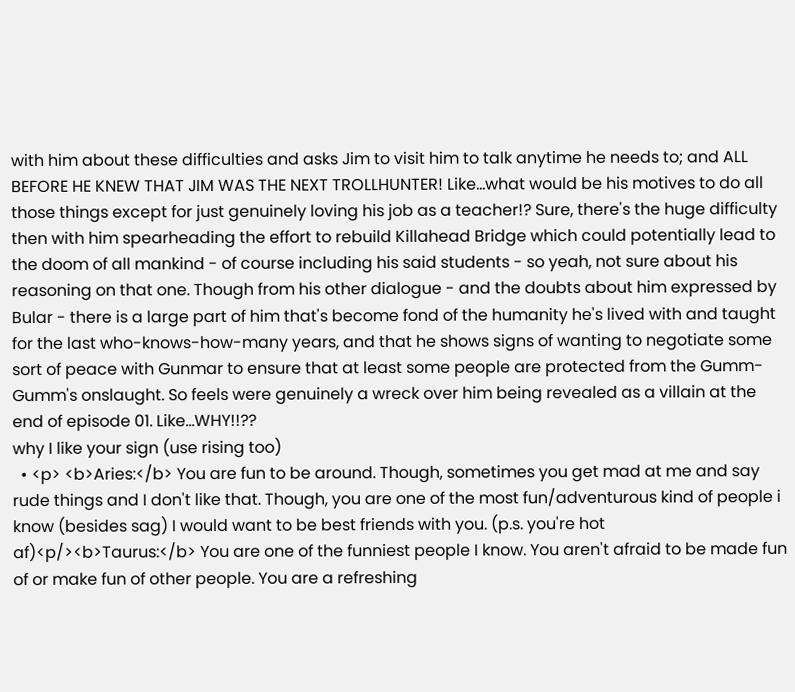with him about these difficulties and asks Jim to visit him to talk anytime he needs to; and ALL BEFORE HE KNEW THAT JIM WAS THE NEXT TROLLHUNTER! Like...what would be his motives to do all those things except for just genuinely loving his job as a teacher!? Sure, there's the huge difficulty then with him spearheading the effort to rebuild Killahead Bridge which could potentially lead to the doom of all mankind - of course including his said students - so yeah, not sure about his reasoning on that one. Though from his other dialogue - and the doubts about him expressed by Bular - there is a large part of him that's become fond of the humanity he's lived with and taught for the last who-knows-how-many years, and that he shows signs of wanting to negotiate some sort of peace with Gunmar to ensure that at least some people are protected from the Gumm-Gumm's onslaught. So feels were genuinely a wreck over him being revealed as a villain at the end of episode 01. Like...WHY!!??
why I like your sign (use rising too)
  • <p> <b>Aries:</b> You are fun to be around. Though, sometimes you get mad at me and say rude things and I don't like that. Though, you are one of the most fun/adventurous kind of people i know (besides sag) I would want to be best friends with you. (p.s. you're hot af)<p/><b>Taurus:</b> You are one of the funniest people I know. You aren't afraid to be made fun of or make fun of other people. You are a refreshing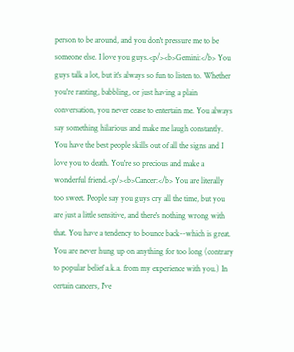person to be around, and you don't pressure me to be someone else. I love you guys.<p/><b>Gemini:</b> You guys talk a lot, but it's always so fun to listen to. Whether you're ranting, babbling, or just having a plain conversation, you never cease to entertain me. You always say something hilarious and make me laugh constantly. You have the best people skills out of all the signs and I love you to death. You're so precious and make a wonderful friend.<p/><b>Cancer:</b> You are literally too sweet. People say you guys cry all the time, but you are just a little sensitive, and there's nothing wrong with that. You have a tendency to bounce back--which is great. You are never hung up on anything for too long (contrary to popular belief a.k.a. from my experience with you.) In certain cancers, I've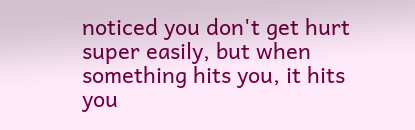noticed you don't get hurt super easily, but when something hits you, it hits you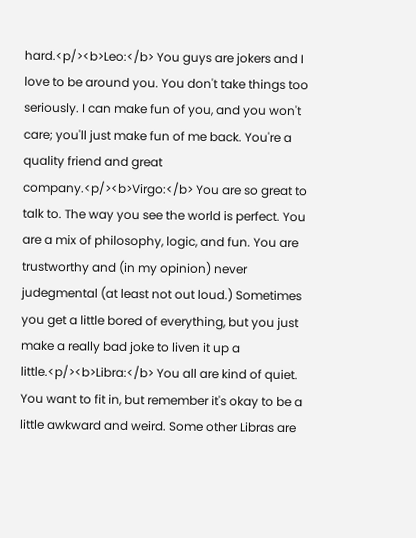hard.<p/><b>Leo:</b> You guys are jokers and I love to be around you. You don't take things too seriously. I can make fun of you, and you won't care; you'll just make fun of me back. You're a quality friend and great company.<p/><b>Virgo:</b> You are so great to talk to. The way you see the world is perfect. You are a mix of philosophy, logic, and fun. You are trustworthy and (in my opinion) never judegmental (at least not out loud.) Sometimes you get a little bored of everything, but you just make a really bad joke to liven it up a little.<p/><b>Libra:</b> You all are kind of quiet. You want to fit in, but remember it's okay to be a little awkward and weird. Some other Libras are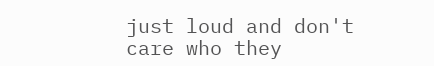just loud and don't care who they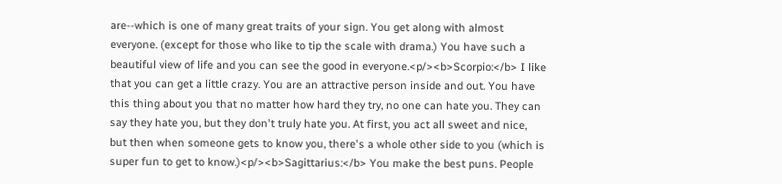are--which is one of many great traits of your sign. You get along with almost everyone. (except for those who like to tip the scale with drama.) You have such a beautiful view of life and you can see the good in everyone.<p/><b>Scorpio:</b> I like that you can get a little crazy. You are an attractive person inside and out. You have this thing about you that no matter how hard they try, no one can hate you. They can say they hate you, but they don't truly hate you. At first, you act all sweet and nice, but then when someone gets to know you, there's a whole other side to you (which is super fun to get to know.)<p/><b>Sagittarius:</b> You make the best puns. People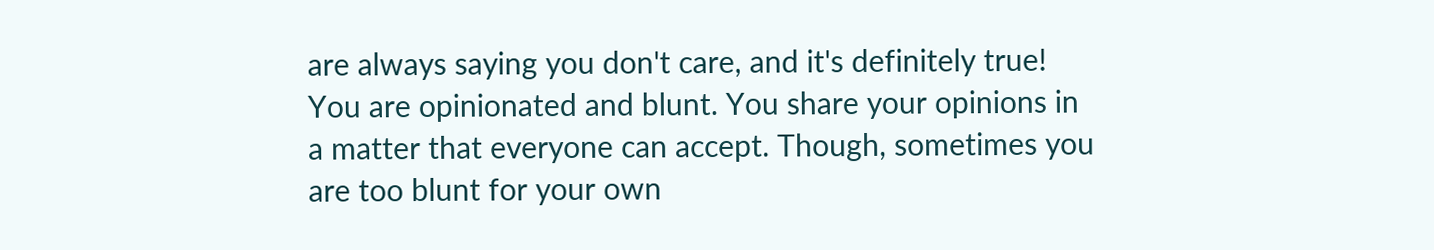are always saying you don't care, and it's definitely true! You are opinionated and blunt. You share your opinions in a matter that everyone can accept. Though, sometimes you are too blunt for your own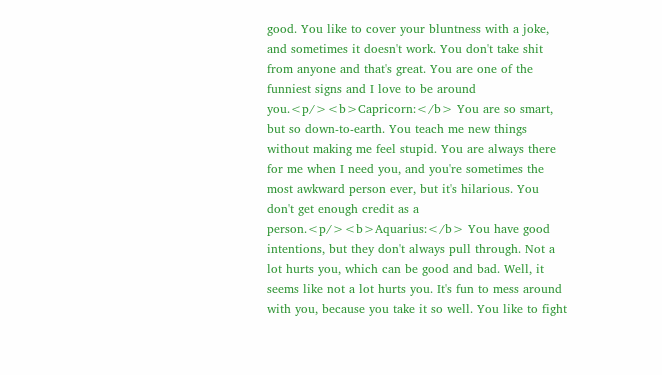good. You like to cover your bluntness with a joke, and sometimes it doesn't work. You don't take shit from anyone and that's great. You are one of the funniest signs and I love to be around you.<p/><b>Capricorn:</b> You are so smart, but so down-to-earth. You teach me new things without making me feel stupid. You are always there for me when I need you, and you're sometimes the most awkward person ever, but it's hilarious. You don't get enough credit as a person.<p/><b>Aquarius:</b> You have good intentions, but they don't always pull through. Not a lot hurts you, which can be good and bad. Well, it seems like not a lot hurts you. It's fun to mess around with you, because you take it so well. You like to fight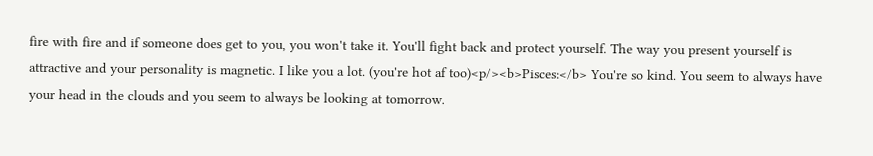fire with fire and if someone does get to you, you won't take it. You'll fight back and protect yourself. The way you present yourself is attractive and your personality is magnetic. I like you a lot. (you're hot af too)<p/><b>Pisces:</b> You're so kind. You seem to always have your head in the clouds and you seem to always be looking at tomorrow.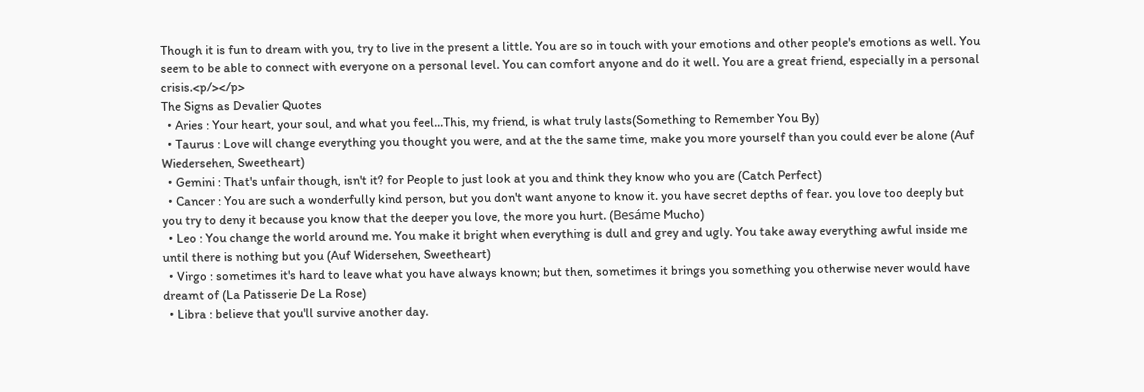Though it is fun to dream with you, try to live in the present a little. You are so in touch with your emotions and other people's emotions as well. You seem to be able to connect with everyone on a personal level. You can comfort anyone and do it well. You are a great friend, especially in a personal crisis.<p/></p>
The Signs as Devalier Quotes
  • Aries : Your heart, your soul, and what you feel...This, my friend, is what truly lasts(Something to Remember You By)
  • Taurus : Love will change everything you thought you were, and at the the same time, make you more yourself than you could ever be alone (Auf Wiedersehen, Sweetheart)
  • Gemini : That's unfair though, isn't it? for People to just look at you and think they know who you are (Catch Perfect)
  • Cancer : You are such a wonderfully kind person, but you don't want anyone to know it. you have secret depths of fear. you love too deeply but you try to deny it because you know that the deeper you love, the more you hurt. (Besáme Mucho)
  • Leo : You change the world around me. You make it bright when everything is dull and grey and ugly. You take away everything awful inside me until there is nothing but you (Auf Widersehen, Sweetheart)
  • Virgo : sometimes it's hard to leave what you have always known; but then, sometimes it brings you something you otherwise never would have dreamt of (La Patisserie De La Rose)
  • Libra : believe that you'll survive another day.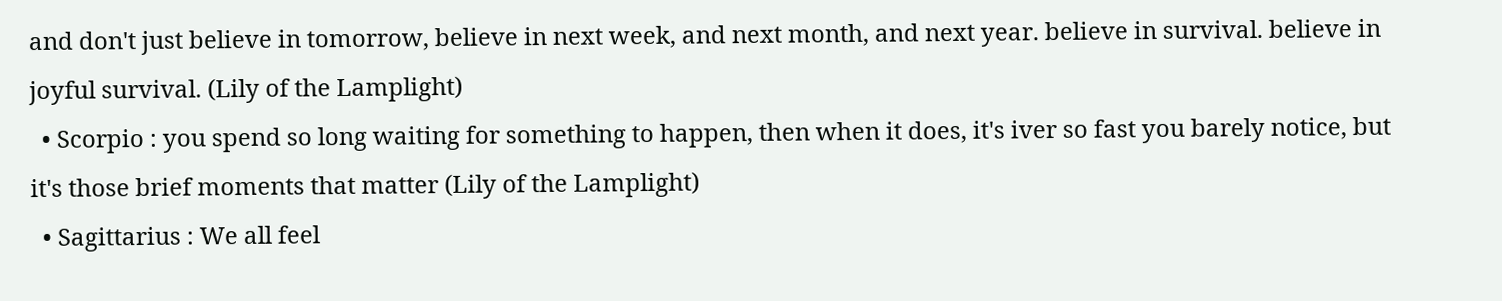and don't just believe in tomorrow, believe in next week, and next month, and next year. believe in survival. believe in joyful survival. (Lily of the Lamplight)
  • Scorpio : you spend so long waiting for something to happen, then when it does, it's iver so fast you barely notice, but it's those brief moments that matter (Lily of the Lamplight)
  • Sagittarius : We all feel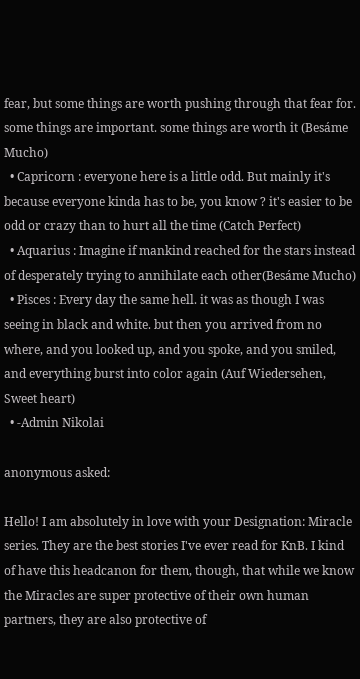fear, but some things are worth pushing through that fear for. some things are important. some things are worth it (Besáme Mucho)
  • Capricorn : everyone here is a little odd. But mainly it's because everyone kinda has to be, you know ? it's easier to be odd or crazy than to hurt all the time (Catch Perfect)
  • Aquarius : Imagine if mankind reached for the stars instead of desperately trying to annihilate each other(Besáme Mucho)
  • Pisces : Every day the same hell. it was as though I was seeing in black and white. but then you arrived from no where, and you looked up, and you spoke, and you smiled, and everything burst into color again (Auf Wiedersehen, Sweet heart)
  • -Admin Nikolai

anonymous asked:

Hello! I am absolutely in love with your Designation: Miracle series. They are the best stories I've ever read for KnB. I kind of have this headcanon for them, though, that while we know the Miracles are super protective of their own human partners, they are also protective of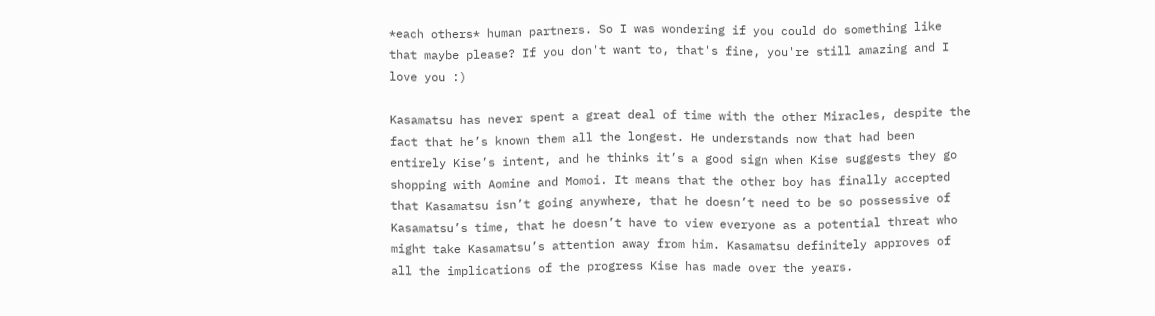*each others* human partners. So I was wondering if you could do something like that maybe please? If you don't want to, that's fine, you're still amazing and I love you :)

Kasamatsu has never spent a great deal of time with the other Miracles, despite the fact that he’s known them all the longest. He understands now that had been entirely Kise’s intent, and he thinks it’s a good sign when Kise suggests they go shopping with Aomine and Momoi. It means that the other boy has finally accepted that Kasamatsu isn’t going anywhere, that he doesn’t need to be so possessive of Kasamatsu’s time, that he doesn’t have to view everyone as a potential threat who might take Kasamatsu’s attention away from him. Kasamatsu definitely approves of all the implications of the progress Kise has made over the years.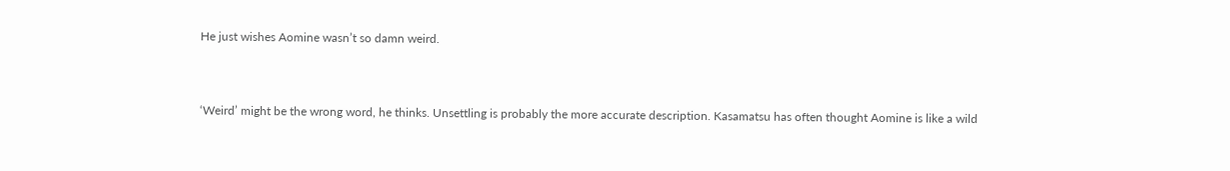He just wishes Aomine wasn’t so damn weird.


‘Weird’ might be the wrong word, he thinks. Unsettling is probably the more accurate description. Kasamatsu has often thought Aomine is like a wild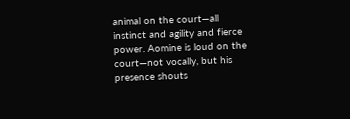animal on the court—all instinct and agility and fierce power. Aomine is loud on the court—not vocally, but his presence shouts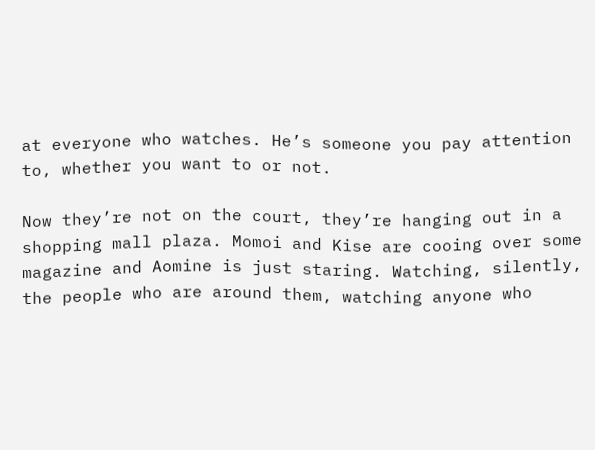at everyone who watches. He’s someone you pay attention to, whether you want to or not.

Now they’re not on the court, they’re hanging out in a shopping mall plaza. Momoi and Kise are cooing over some magazine and Aomine is just staring. Watching, silently, the people who are around them, watching anyone who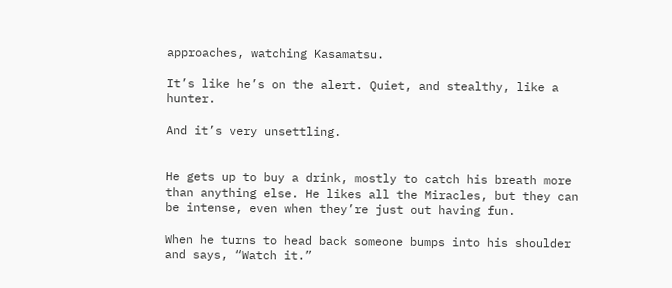approaches, watching Kasamatsu.

It’s like he’s on the alert. Quiet, and stealthy, like a hunter.

And it’s very unsettling.


He gets up to buy a drink, mostly to catch his breath more than anything else. He likes all the Miracles, but they can be intense, even when they’re just out having fun.

When he turns to head back someone bumps into his shoulder and says, “Watch it.”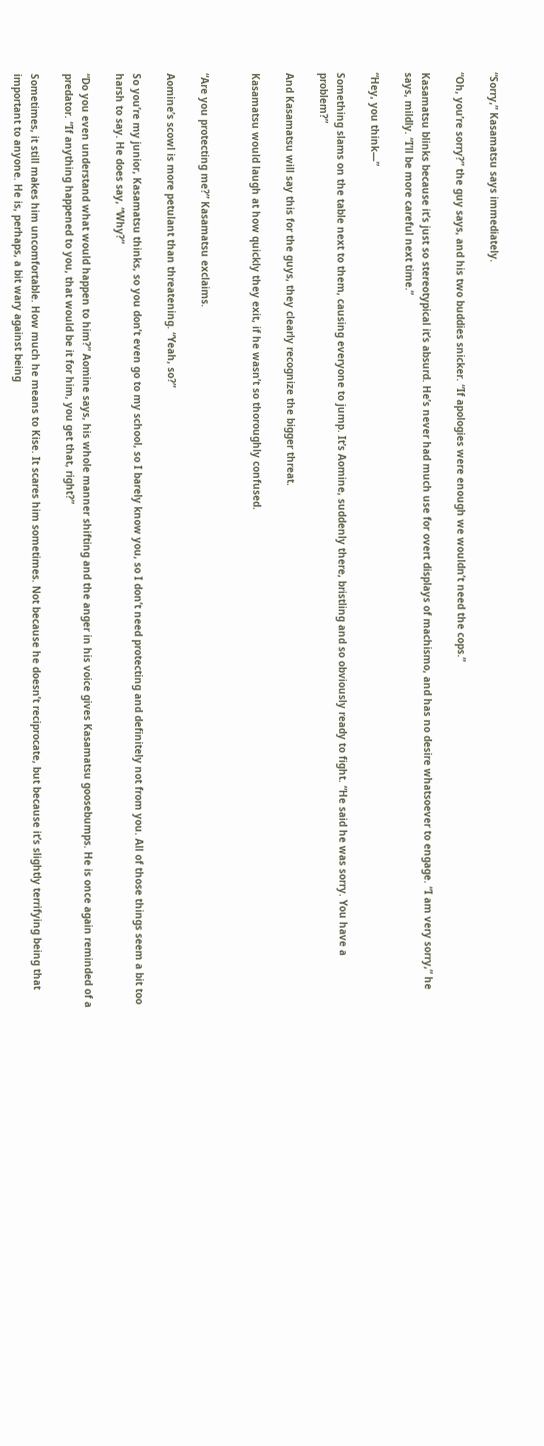“Sorry,” Kasamatsu says immediately.

“Oh, you’re sorry?” the guy says, and his two buddies snicker. “If apologies were enough we wouldn’t need the cops.”

Kasamatsu blinks because it’s just so stereotypical it’s absurd. He’s never had much use for overt displays of machismo, and has no desire whatsoever to engage. “I am very sorry,” he says, mildly. “I’ll be more careful next time.”

“Hey, you think—”

Something slams on the table next to them, causing everyone to jump. It’s Aomine, suddenly there, bristling and so obviously ready to fight. “He said he was sorry. You have a problem?”

And Kasamatsu will say this for the guys, they clearly recognize the bigger threat.

Kasamatsu would laugh at how quickly they exit, if he wasn’t so thoroughly confused.


“Are you protecting me?” Kasamatsu exclaims.

Aomine’s scowl is more petulant than threatening. “Yeah, so?”

So you’re my junior, Kasamatsu thinks, so you don’t even go to my school, so I barely know you, so I don’t need protecting and definitely not from you. All of those things seem a bit too harsh to say. He does say, “Why?”

“Do you even understand what would happen to him?” Aomine says, his whole manner shifting and the anger in his voice gives Kasamatsu goosebumps. He is once again reminded of a predator. “If anything happened to you, that would be it for him, you get that, right?”

Sometimes, it still makes him uncomfortable. How much he means to Kise. It scares him sometimes. Not because he doesn’t reciprocate, but because it’s slightly terrifying being that important to anyone. He is, perhaps, a bit wary against being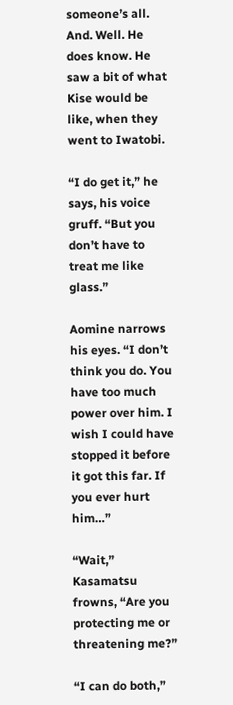someone’s all. And. Well. He does know. He saw a bit of what Kise would be like, when they went to Iwatobi.

“I do get it,” he says, his voice gruff. “But you don’t have to treat me like glass.”

Aomine narrows his eyes. “I don’t think you do. You have too much power over him. I wish I could have stopped it before it got this far. If you ever hurt him…”

“Wait,” Kasamatsu frowns, “Are you protecting me or threatening me?”

“I can do both,”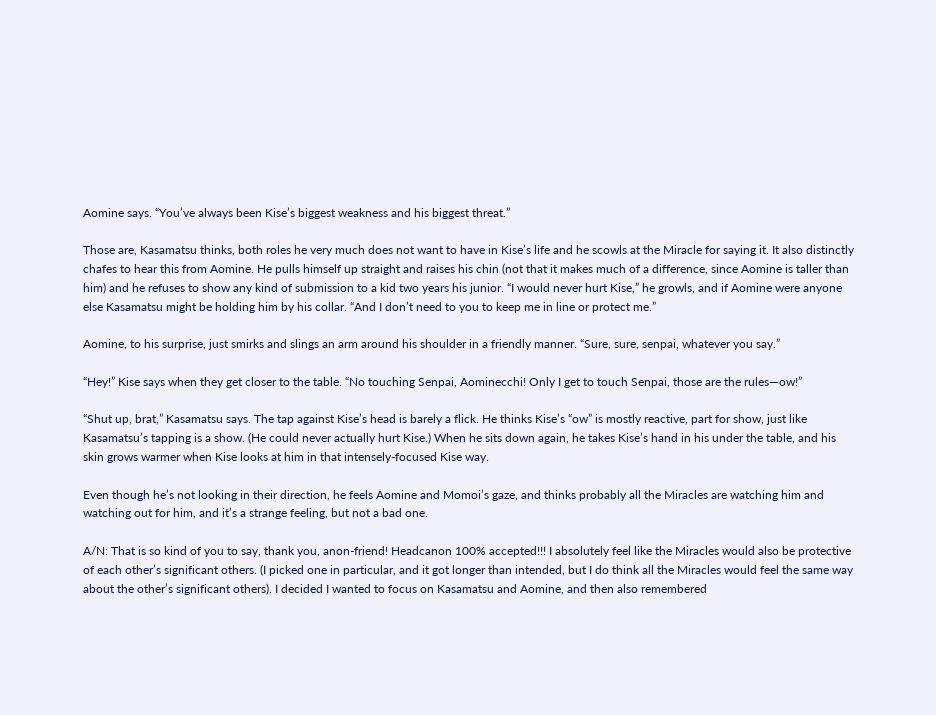Aomine says. “You’ve always been Kise’s biggest weakness and his biggest threat.”

Those are, Kasamatsu thinks, both roles he very much does not want to have in Kise’s life and he scowls at the Miracle for saying it. It also distinctly chafes to hear this from Aomine. He pulls himself up straight and raises his chin (not that it makes much of a difference, since Aomine is taller than him) and he refuses to show any kind of submission to a kid two years his junior. “I would never hurt Kise,” he growls, and if Aomine were anyone else Kasamatsu might be holding him by his collar. “And I don’t need to you to keep me in line or protect me.”

Aomine, to his surprise, just smirks and slings an arm around his shoulder in a friendly manner. “Sure, sure, senpai, whatever you say.”

“Hey!” Kise says when they get closer to the table. “No touching Senpai, Aominecchi! Only I get to touch Senpai, those are the rules—ow!”

“Shut up, brat,” Kasamatsu says. The tap against Kise’s head is barely a flick. He thinks Kise’s “ow” is mostly reactive, part for show, just like Kasamatsu’s tapping is a show. (He could never actually hurt Kise.) When he sits down again, he takes Kise’s hand in his under the table, and his skin grows warmer when Kise looks at him in that intensely-focused Kise way.

Even though he’s not looking in their direction, he feels Aomine and Momoi’s gaze, and thinks probably all the Miracles are watching him and watching out for him, and it’s a strange feeling, but not a bad one.

A/N: That is so kind of you to say, thank you, anon-friend! Headcanon 100% accepted!!! I absolutely feel like the Miracles would also be protective of each other’s significant others. (I picked one in particular, and it got longer than intended, but I do think all the Miracles would feel the same way about the other’s significant others). I decided I wanted to focus on Kasamatsu and Aomine, and then also remembered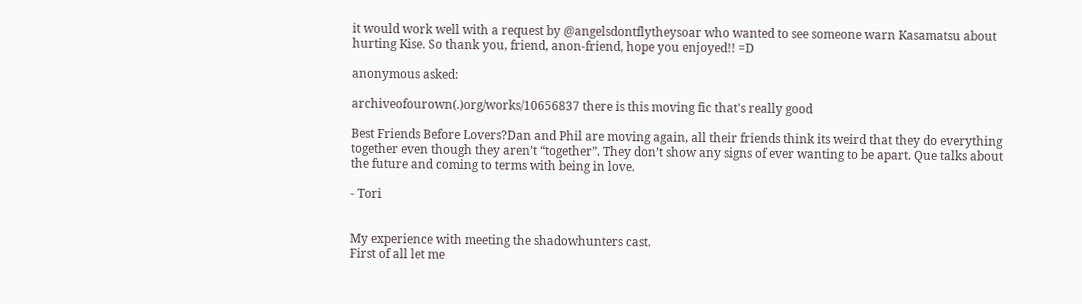it would work well with a request by @angelsdontflytheysoar who wanted to see someone warn Kasamatsu about hurting Kise. So thank you, friend, anon-friend, hope you enjoyed!! =D

anonymous asked:

archiveofourown(.)org/works/10656837 there is this moving fic that's really good

Best Friends Before Lovers?Dan and Phil are moving again, all their friends think its weird that they do everything together even though they aren’t “together”. They don’t show any signs of ever wanting to be apart. Que talks about the future and coming to terms with being in love.

- Tori


My experience with meeting the shadowhunters cast.
First of all let me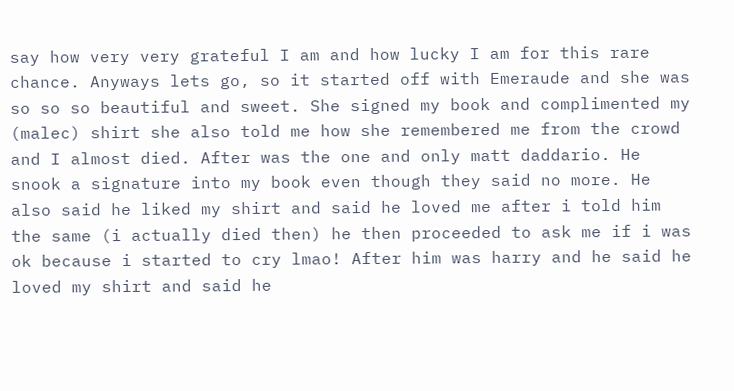say how very very grateful I am and how lucky I am for this rare chance. Anyways lets go, so it started off with Emeraude and she was so so so beautiful and sweet. She signed my book and complimented my (malec) shirt she also told me how she remembered me from the crowd and I almost died. After was the one and only matt daddario. He snook a signature into my book even though they said no more. He also said he liked my shirt and said he loved me after i told him the same (i actually died then) he then proceeded to ask me if i was ok because i started to cry lmao! After him was harry and he said he loved my shirt and said he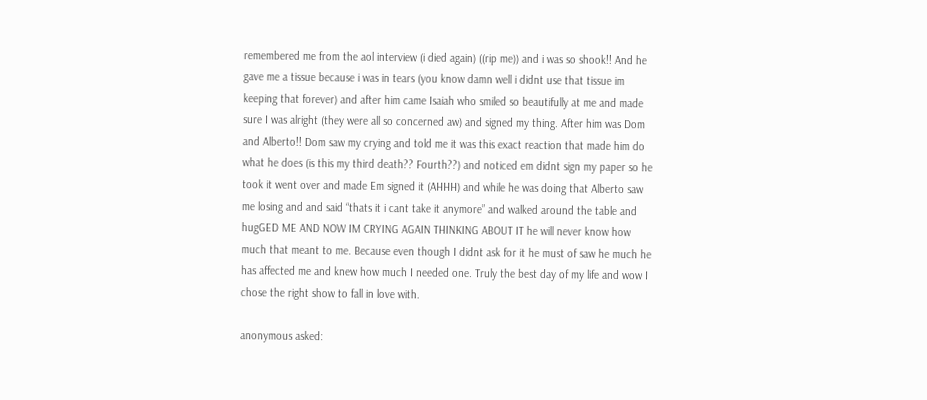remembered me from the aol interview (i died again) ((rip me)) and i was so shook!! And he gave me a tissue because i was in tears (you know damn well i didnt use that tissue im keeping that forever) and after him came Isaiah who smiled so beautifully at me and made sure I was alright (they were all so concerned aw) and signed my thing. After him was Dom and Alberto!! Dom saw my crying and told me it was this exact reaction that made him do what he does (is this my third death?? Fourth??) and noticed em didnt sign my paper so he took it went over and made Em signed it (AHHH) and while he was doing that Alberto saw me losing and and said “thats it i cant take it anymore” and walked around the table and hugGED ME AND NOW IM CRYING AGAIN THINKING ABOUT IT he will never know how much that meant to me. Because even though I didnt ask for it he must of saw he much he has affected me and knew how much I needed one. Truly the best day of my life and wow I chose the right show to fall in love with.

anonymous asked: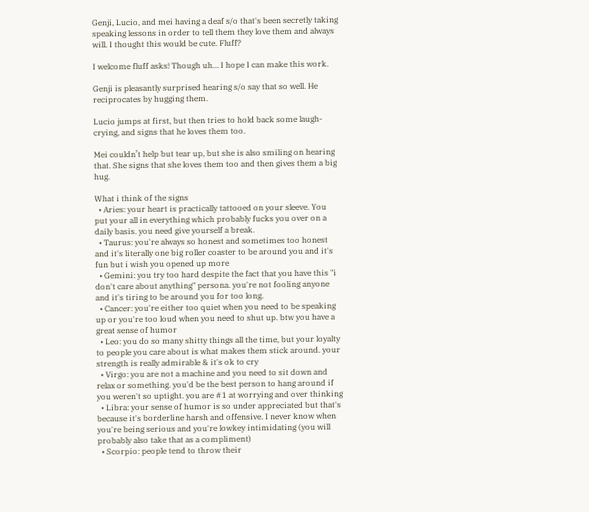Genji, Lucio, and mei having a deaf s/o that's been secretly taking speaking lessons in order to tell them they love them and always will. I thought this would be cute. Fluff?

I welcome fluff asks! Though uh… I hope I can make this work.

Genji is pleasantly surprised hearing s/o say that so well. He reciprocates by hugging them.

Lucio jumps at first, but then tries to hold back some laugh-crying, and signs that he loves them too.

Mei couldn’t help but tear up, but she is also smiling on hearing that. She signs that she loves them too and then gives them a big hug.

What i think of the signs
  • Aries: your heart is practically tattooed on your sleeve. You put your all in everything which probably fucks you over on a daily basis. you need give yourself a break.
  • Taurus: you're always so honest and sometimes too honest and it's literally one big roller coaster to be around you and it's fun but i wish you opened up more
  • Gemini: you try too hard despite the fact that you have this "i don't care about anything" persona. you're not fooling anyone and it's tiring to be around you for too long.
  • Cancer: you're either too quiet when you need to be speaking up or you're too loud when you need to shut up. btw you have a great sense of humor
  • Leo: you do so many shitty things all the time, but your loyalty to people you care about is what makes them stick around. your strength is really admirable & it's ok to cry
  • Virgo: you are not a machine and you need to sit down and relax or something. you'd be the best person to hang around if you weren't so uptight. you are #1 at worrying and over thinking
  • Libra: your sense of humor is so under appreciated but that's because it's borderline harsh and offensive. I never know when you're being serious and you're lowkey intimidating (you will probably also take that as a compliment)
  • Scorpio: people tend to throw their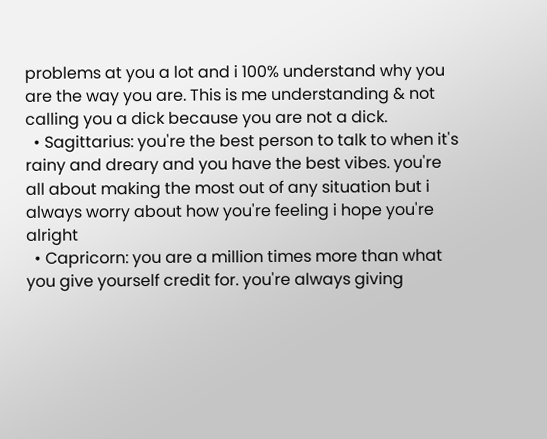problems at you a lot and i 100% understand why you are the way you are. This is me understanding & not calling you a dick because you are not a dick.
  • Sagittarius: you're the best person to talk to when it's rainy and dreary and you have the best vibes. you're all about making the most out of any situation but i always worry about how you're feeling i hope you're alright
  • Capricorn: you are a million times more than what you give yourself credit for. you're always giving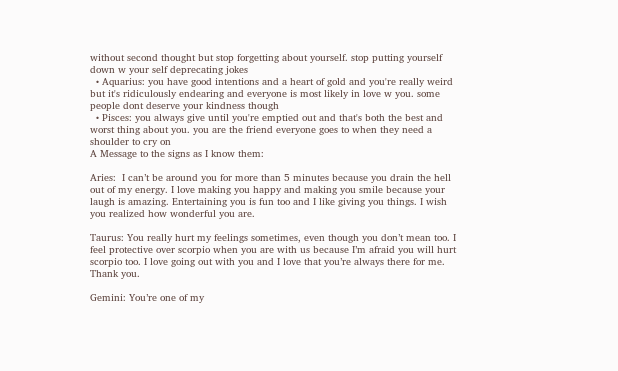without second thought but stop forgetting about yourself. stop putting yourself down w your self deprecating jokes
  • Aquarius: you have good intentions and a heart of gold and you're really weird but it's ridiculously endearing and everyone is most likely in love w you. some people dont deserve your kindness though
  • Pisces: you always give until you're emptied out and that's both the best and worst thing about you. you are the friend everyone goes to when they need a shoulder to cry on
A Message to the signs as I know them:

Aries:  I can’t be around you for more than 5 minutes because you drain the hell out of my energy. I love making you happy and making you smile because your laugh is amazing. Entertaining you is fun too and I like giving you things. I wish you realized how wonderful you are.

Taurus: You really hurt my feelings sometimes, even though you don’t mean too. I feel protective over scorpio when you are with us because I’m afraid you will hurt scorpio too. I love going out with you and I love that you’re always there for me. Thank you.

Gemini: You’re one of my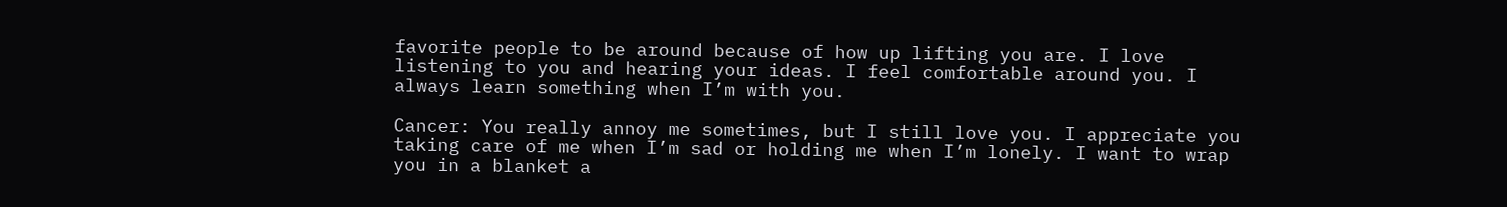favorite people to be around because of how up lifting you are. I love listening to you and hearing your ideas. I feel comfortable around you. I always learn something when I’m with you.

Cancer: You really annoy me sometimes, but I still love you. I appreciate you taking care of me when I’m sad or holding me when I’m lonely. I want to wrap you in a blanket a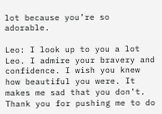lot because you’re so adorable.

Leo: I look up to you a lot Leo. I admire your bravery and confidence. I wish you knew how beautiful you were. It makes me sad that you don’t. Thank you for pushing me to do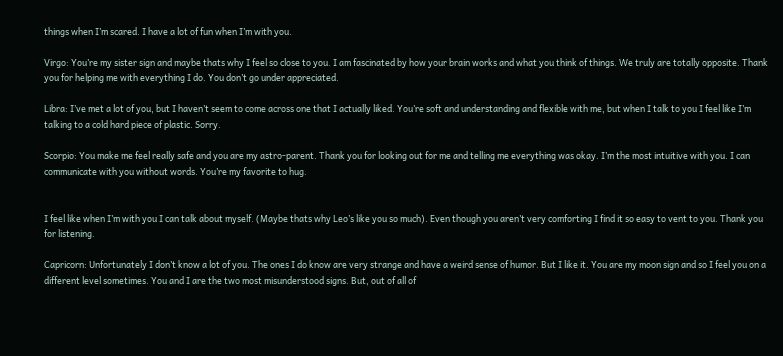things when I’m scared. I have a lot of fun when I’m with you.

Virgo: You’re my sister sign and maybe thats why I feel so close to you. I am fascinated by how your brain works and what you think of things. We truly are totally opposite. Thank you for helping me with everything I do. You don’t go under appreciated.

Libra: I’ve met a lot of you, but I haven’t seem to come across one that I actually liked. You’re soft and understanding and flexible with me, but when I talk to you I feel like I’m talking to a cold hard piece of plastic. Sorry.

Scorpio: You make me feel really safe and you are my astro-parent. Thank you for looking out for me and telling me everything was okay. I’m the most intuitive with you. I can communicate with you without words. You’re my favorite to hug.


I feel like when I’m with you I can talk about myself. (Maybe thats why Leo’s like you so much). Even though you aren’t very comforting I find it so easy to vent to you. Thank you for listening.

Capricorn: Unfortunately I don’t know a lot of you. The ones I do know are very strange and have a weird sense of humor. But I like it. You are my moon sign and so I feel you on a different level sometimes. You and I are the two most misunderstood signs. But, out of all of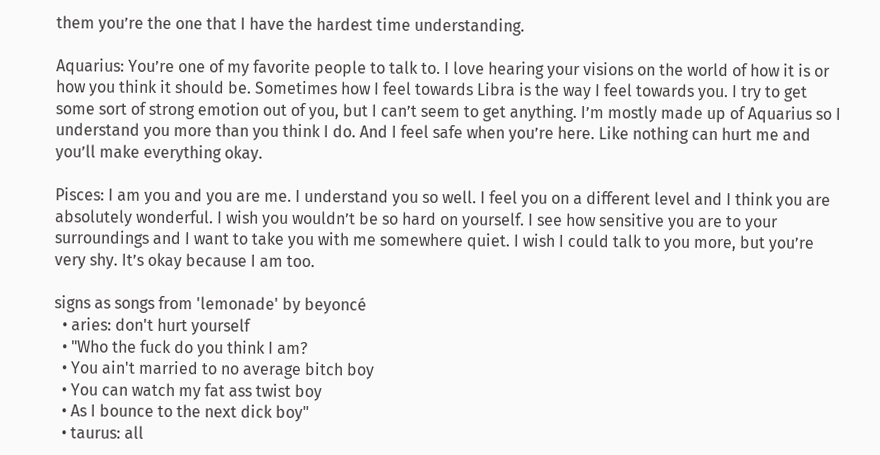them you’re the one that I have the hardest time understanding.

Aquarius: You’re one of my favorite people to talk to. I love hearing your visions on the world of how it is or how you think it should be. Sometimes how I feel towards Libra is the way I feel towards you. I try to get some sort of strong emotion out of you, but I can’t seem to get anything. I’m mostly made up of Aquarius so I understand you more than you think I do. And I feel safe when you’re here. Like nothing can hurt me and you’ll make everything okay.

Pisces: I am you and you are me. I understand you so well. I feel you on a different level and I think you are absolutely wonderful. I wish you wouldn’t be so hard on yourself. I see how sensitive you are to your surroundings and I want to take you with me somewhere quiet. I wish I could talk to you more, but you’re very shy. It’s okay because I am too.

signs as songs from 'lemonade' by beyoncé
  • aries: don't hurt yourself
  • "Who the fuck do you think I am?
  • You ain't married to no average bitch boy
  • You can watch my fat ass twist boy
  • As I bounce to the next dick boy"
  • taurus: all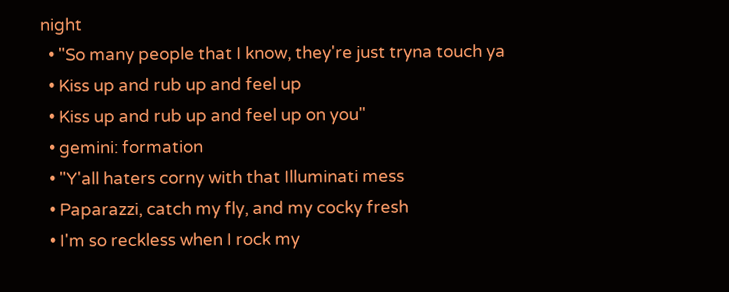night
  • "So many people that I know, they're just tryna touch ya
  • Kiss up and rub up and feel up
  • Kiss up and rub up and feel up on you"
  • gemini: formation
  • "Y'all haters corny with that Illuminati mess
  • Paparazzi, catch my fly, and my cocky fresh
  • I'm so reckless when I rock my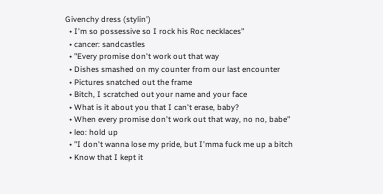Givenchy dress (stylin')
  • I'm so possessive so I rock his Roc necklaces"
  • cancer: sandcastles
  • "Every promise don't work out that way
  • Dishes smashed on my counter from our last encounter
  • Pictures snatched out the frame
  • Bitch, I scratched out your name and your face
  • What is it about you that I can't erase, baby?
  • When every promise don't work out that way, no no, babe"
  • leo: hold up
  • "I don't wanna lose my pride, but I'mma fuck me up a bitch
  • Know that I kept it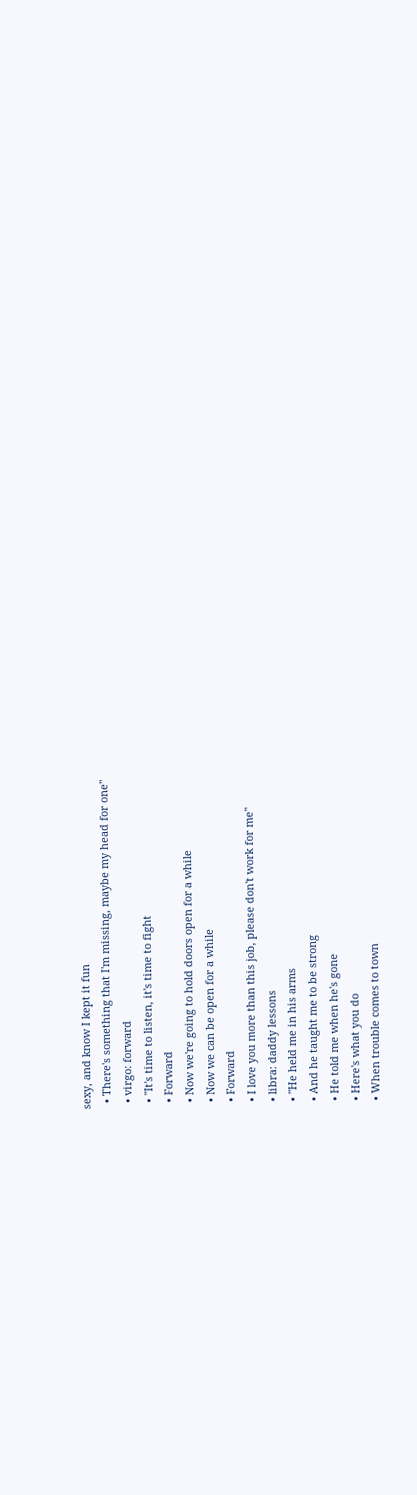sexy, and know I kept it fun
  • There's something that I'm missing, maybe my head for one"
  • virgo: forward
  • "It's time to listen, it's time to fight
  • Forward
  • Now we're going to hold doors open for a while
  • Now we can be open for a while
  • Forward
  • I love you more than this job, please don't work for me"
  • libra: daddy lessons
  • "He held me in his arms
  • And he taught me to be strong
  • He told me when he's gone
  • Here's what you do
  • When trouble comes to town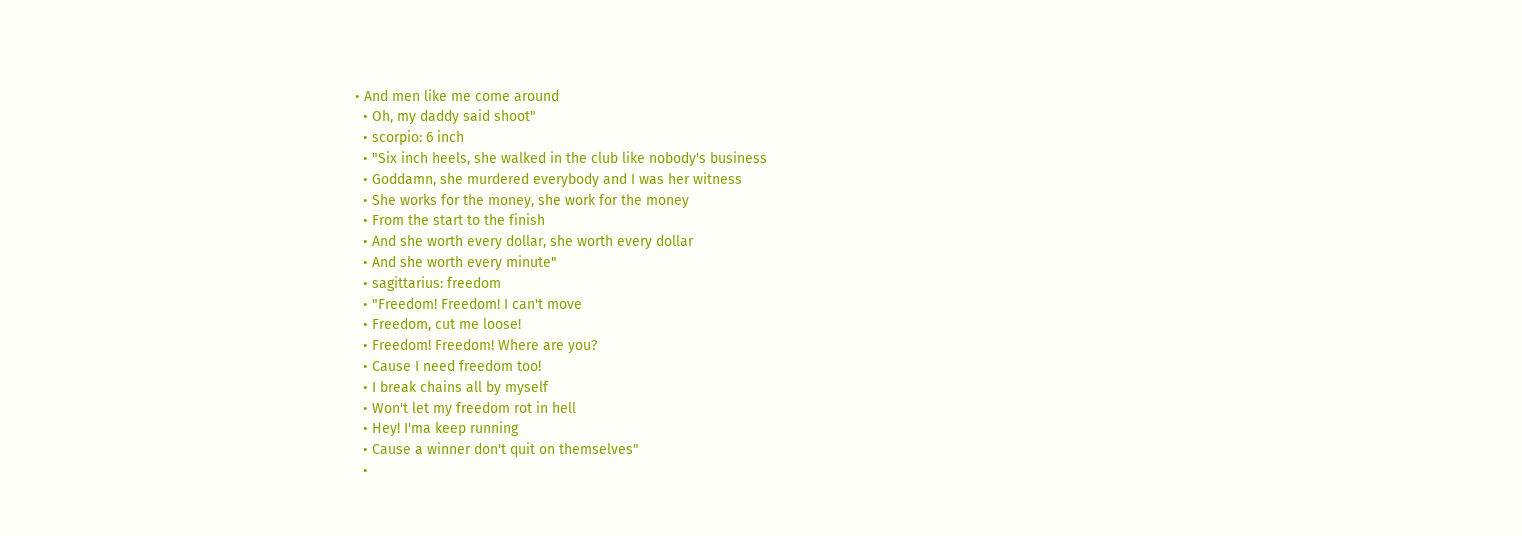• And men like me come around
  • Oh, my daddy said shoot"
  • scorpio: 6 inch
  • "Six inch heels, she walked in the club like nobody's business
  • Goddamn, she murdered everybody and I was her witness
  • She works for the money, she work for the money
  • From the start to the finish
  • And she worth every dollar, she worth every dollar
  • And she worth every minute"
  • sagittarius: freedom
  • "Freedom! Freedom! I can't move
  • Freedom, cut me loose!
  • Freedom! Freedom! Where are you?
  • Cause I need freedom too!
  • I break chains all by myself
  • Won't let my freedom rot in hell
  • Hey! I'ma keep running
  • Cause a winner don't quit on themselves"
  •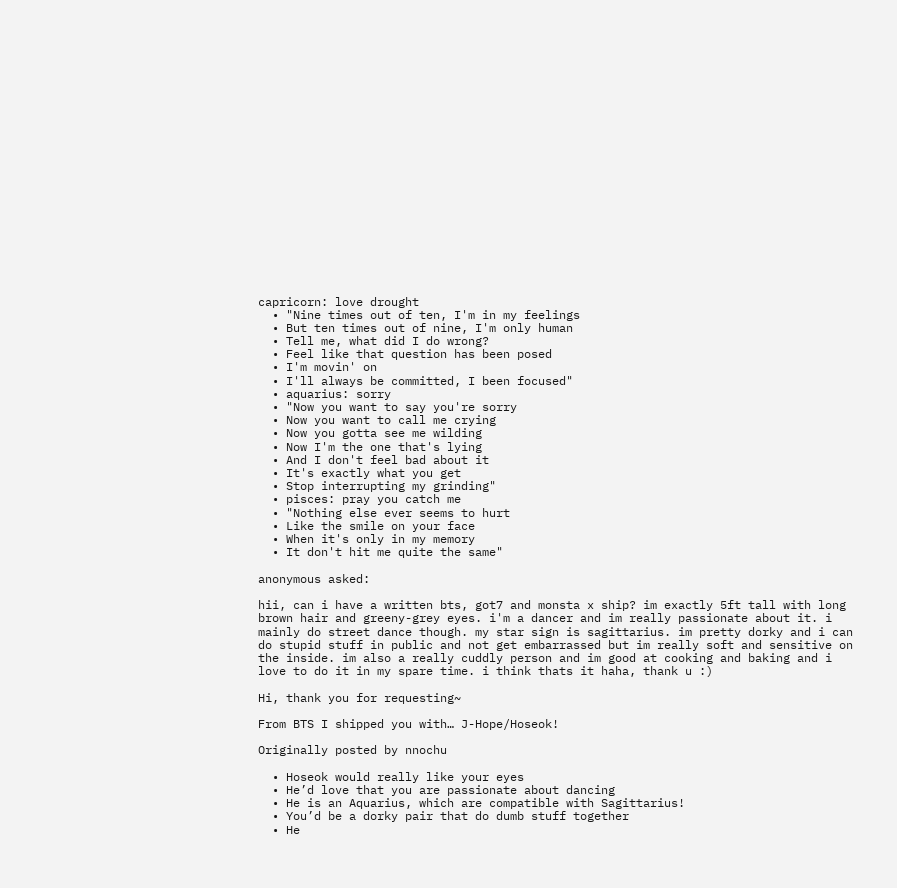capricorn: love drought
  • "Nine times out of ten, I'm in my feelings
  • But ten times out of nine, I'm only human
  • Tell me, what did I do wrong?
  • Feel like that question has been posed
  • I'm movin' on
  • I'll always be committed, I been focused"
  • aquarius: sorry
  • "Now you want to say you're sorry
  • Now you want to call me crying
  • Now you gotta see me wilding
  • Now I'm the one that's lying
  • And I don't feel bad about it
  • It's exactly what you get
  • Stop interrupting my grinding"
  • pisces: pray you catch me
  • "Nothing else ever seems to hurt
  • Like the smile on your face
  • When it's only in my memory
  • It don't hit me quite the same"

anonymous asked:

hii, can i have a written bts, got7 and monsta x ship? im exactly 5ft tall with long brown hair and greeny-grey eyes. i'm a dancer and im really passionate about it. i mainly do street dance though. my star sign is sagittarius. im pretty dorky and i can do stupid stuff in public and not get embarrassed but im really soft and sensitive on the inside. im also a really cuddly person and im good at cooking and baking and i love to do it in my spare time. i think thats it haha, thank u :)

Hi, thank you for requesting~

From BTS I shipped you with… J-Hope/Hoseok!

Originally posted by nnochu

  • Hoseok would really like your eyes
  • He’d love that you are passionate about dancing
  • He is an Aquarius, which are compatible with Sagittarius!
  • You’d be a dorky pair that do dumb stuff together
  • He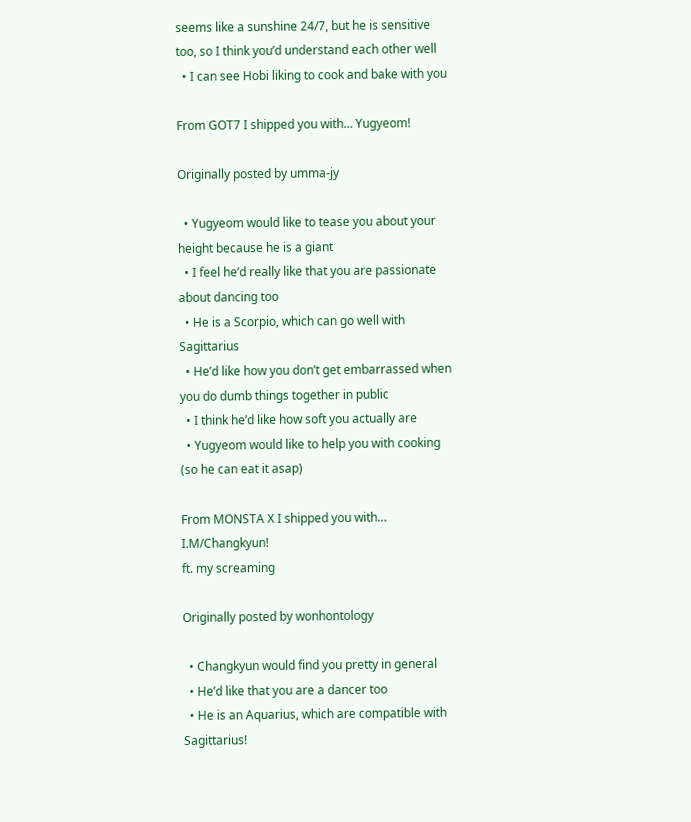seems like a sunshine 24/7, but he is sensitive too, so I think you’d understand each other well
  • I can see Hobi liking to cook and bake with you

From GOT7 I shipped you with… Yugyeom!

Originally posted by umma-jy

  • Yugyeom would like to tease you about your height because he is a giant
  • I feel he’d really like that you are passionate about dancing too
  • He is a Scorpio, which can go well with Sagittarius
  • He’d like how you don’t get embarrassed when you do dumb things together in public
  • I think he’d like how soft you actually are
  • Yugyeom would like to help you with cooking (so he can eat it asap)

From MONSTA X I shipped you with… I.M/Changkyun!
ft. my screaming

Originally posted by wonhontology

  • Changkyun would find you pretty in general
  • He’d like that you are a dancer too
  • He is an Aquarius, which are compatible with Sagittarius!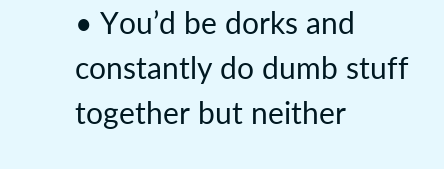• You’d be dorks and constantly do dumb stuff together but neither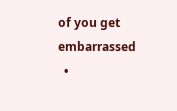of you get embarrassed
  •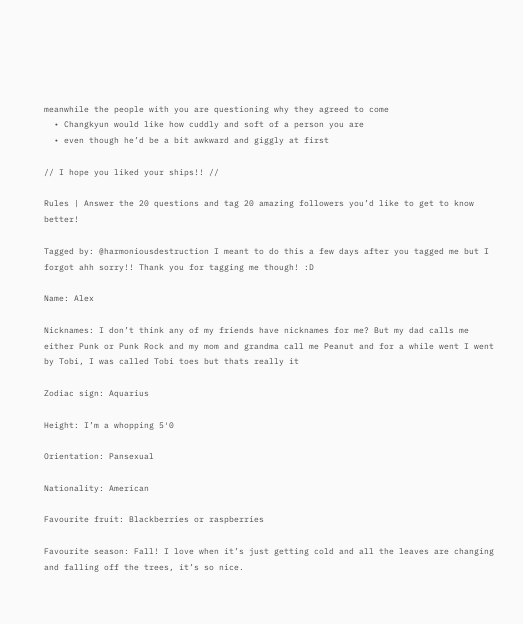meanwhile the people with you are questioning why they agreed to come
  • Changkyun would like how cuddly and soft of a person you are
  • even though he’d be a bit awkward and giggly at first

// I hope you liked your ships!! //

Rules | Answer the 20 questions and tag 20 amazing followers you’d like to get to know better!

Tagged by: @harmoniousdestruction I meant to do this a few days after you tagged me but I forgot ahh sorry!! Thank you for tagging me though! :D

Name: Alex

Nicknames: I don’t think any of my friends have nicknames for me? But my dad calls me either Punk or Punk Rock and my mom and grandma call me Peanut and for a while went I went by Tobi, I was called Tobi toes but thats really it

Zodiac sign: Aquarius

Height: I’m a whopping 5′0

Orientation: Pansexual

Nationality: American

Favourite fruit: Blackberries or raspberries

Favourite season: Fall! I love when it’s just getting cold and all the leaves are changing and falling off the trees, it’s so nice.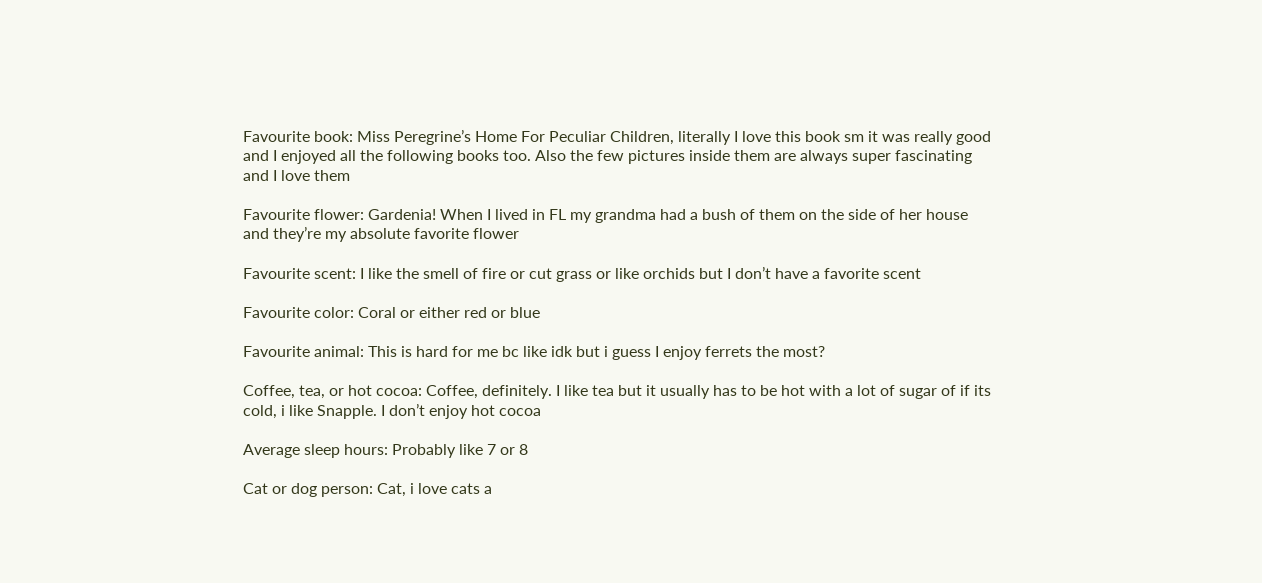Favourite book: Miss Peregrine’s Home For Peculiar Children, literally I love this book sm it was really good and I enjoyed all the following books too. Also the few pictures inside them are always super fascinating and I love them

Favourite flower: Gardenia! When I lived in FL my grandma had a bush of them on the side of her house and they’re my absolute favorite flower

Favourite scent: I like the smell of fire or cut grass or like orchids but I don’t have a favorite scent

Favourite color: Coral or either red or blue

Favourite animal: This is hard for me bc like idk but i guess I enjoy ferrets the most?

Coffee, tea, or hot cocoa: Coffee, definitely. I like tea but it usually has to be hot with a lot of sugar of if its cold, i like Snapple. I don’t enjoy hot cocoa

Average sleep hours: Probably like 7 or 8

Cat or dog person: Cat, i love cats a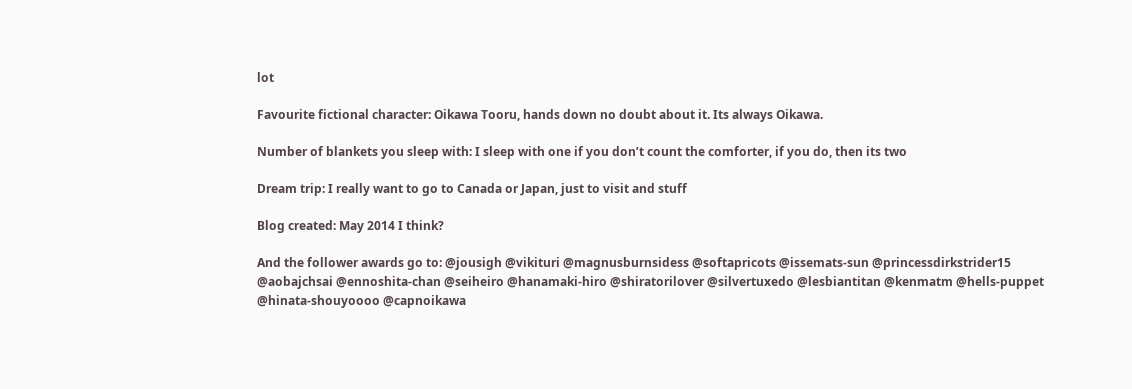lot

Favourite fictional character: Oikawa Tooru, hands down no doubt about it. Its always Oikawa.

Number of blankets you sleep with: I sleep with one if you don’t count the comforter, if you do, then its two

Dream trip: I really want to go to Canada or Japan, just to visit and stuff

Blog created: May 2014 I think?

And the follower awards go to: @jousigh @vikituri @magnusburnsidess @softapricots @issemats-sun @princessdirkstrider15 @aobajchsai @ennoshita-chan @seiheiro @hanamaki-hiro @shiratorilover @silvertuxedo @lesbiantitan @kenmatm @hells-puppet @hinata-shouyoooo @capnoikawa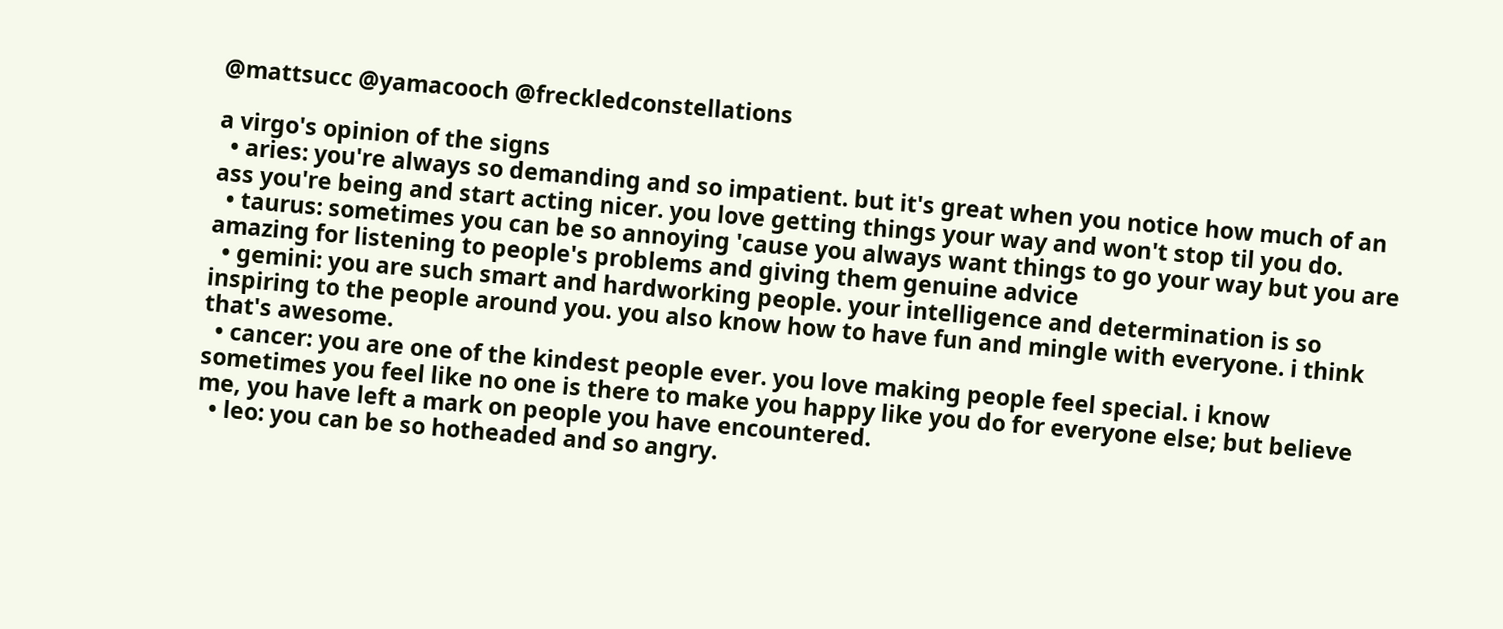@mattsucc @yamacooch @freckledconstellations

a virgo's opinion of the signs
  • aries: you're always so demanding and so impatient. but it's great when you notice how much of an ass you're being and start acting nicer. you love getting things your way and won't stop til you do.
  • taurus: sometimes you can be so annoying 'cause you always want things to go your way but you are amazing for listening to people's problems and giving them genuine advice
  • gemini: you are such smart and hardworking people. your intelligence and determination is so inspiring to the people around you. you also know how to have fun and mingle with everyone. i think that's awesome.
  • cancer: you are one of the kindest people ever. you love making people feel special. i know sometimes you feel like no one is there to make you happy like you do for everyone else; but believe me, you have left a mark on people you have encountered.
  • leo: you can be so hotheaded and so angry.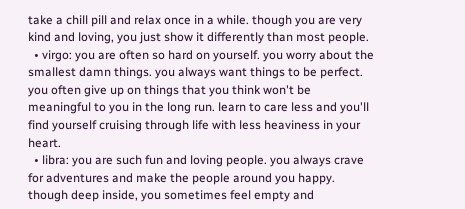take a chill pill and relax once in a while. though you are very kind and loving, you just show it differently than most people.
  • virgo: you are often so hard on yourself. you worry about the smallest damn things. you always want things to be perfect. you often give up on things that you think won't be meaningful to you in the long run. learn to care less and you'll find yourself cruising through life with less heaviness in your heart.
  • libra: you are such fun and loving people. you always crave for adventures and make the people around you happy. though deep inside, you sometimes feel empty and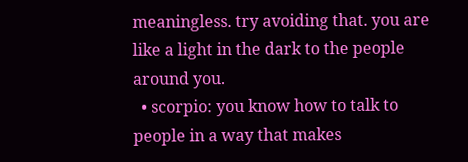meaningless. try avoiding that. you are like a light in the dark to the people around you.
  • scorpio: you know how to talk to people in a way that makes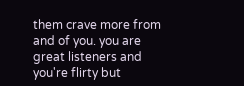them crave more from and of you. you are great listeners and you're flirty but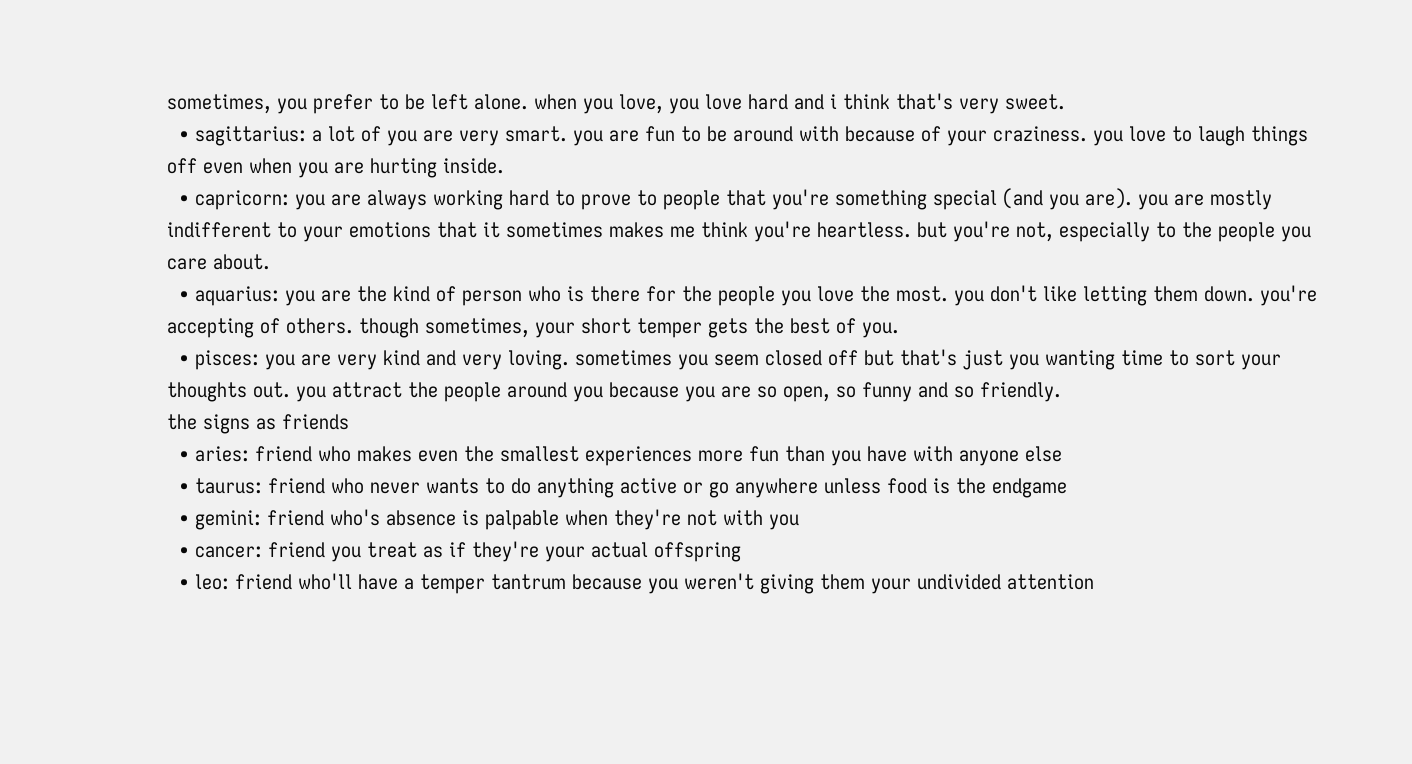sometimes, you prefer to be left alone. when you love, you love hard and i think that's very sweet.
  • sagittarius: a lot of you are very smart. you are fun to be around with because of your craziness. you love to laugh things off even when you are hurting inside.
  • capricorn: you are always working hard to prove to people that you're something special (and you are). you are mostly indifferent to your emotions that it sometimes makes me think you're heartless. but you're not, especially to the people you care about.
  • aquarius: you are the kind of person who is there for the people you love the most. you don't like letting them down. you're accepting of others. though sometimes, your short temper gets the best of you.
  • pisces: you are very kind and very loving. sometimes you seem closed off but that's just you wanting time to sort your thoughts out. you attract the people around you because you are so open, so funny and so friendly.
the signs as friends
  • aries: friend who makes even the smallest experiences more fun than you have with anyone else
  • taurus: friend who never wants to do anything active or go anywhere unless food is the endgame
  • gemini: friend who's absence is palpable when they're not with you
  • cancer: friend you treat as if they're your actual offspring
  • leo: friend who'll have a temper tantrum because you weren't giving them your undivided attention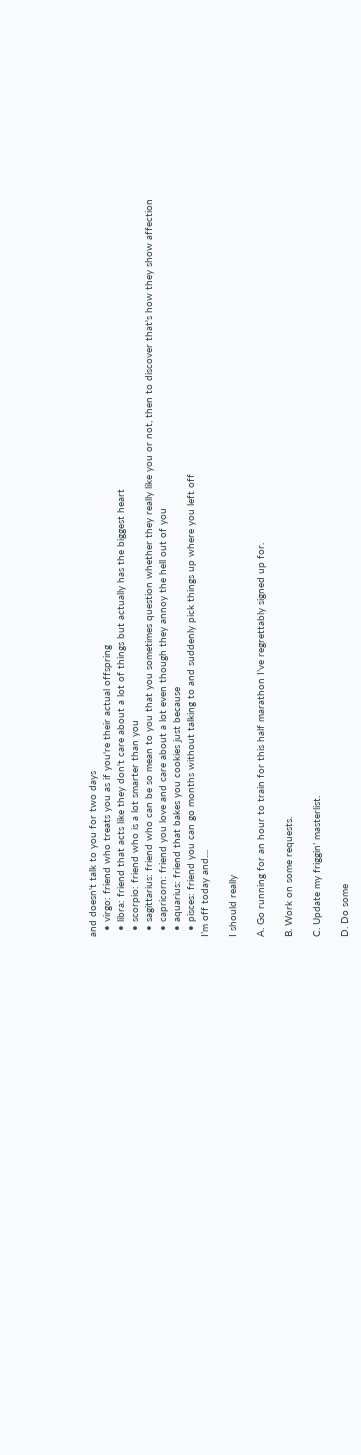and doesn't talk to you for two days
  • virgo: friend who treats you as if you're their actual offspring
  • libra: friend that acts like they don't care about a lot of things but actually has the biggest heart
  • scorpio: friend who is a lot smarter than you
  • sagittarius: friend who can be so mean to you that you sometimes question whether they really like you or not, then to discover that's how they show affection
  • capricorn: friend you love and care about a lot even though they annoy the hell out of you
  • aquarius: friend that bakes you cookies just because
  • pisces: friend you can go months without talking to and suddenly pick things up where you left off
I’m off today and....

I should really

A. Go running for an hour to train for this half marathon I’ve regrettably signed up for.

B. Work on some requests.

C. Update my friggin’ masterlist.

D. Do some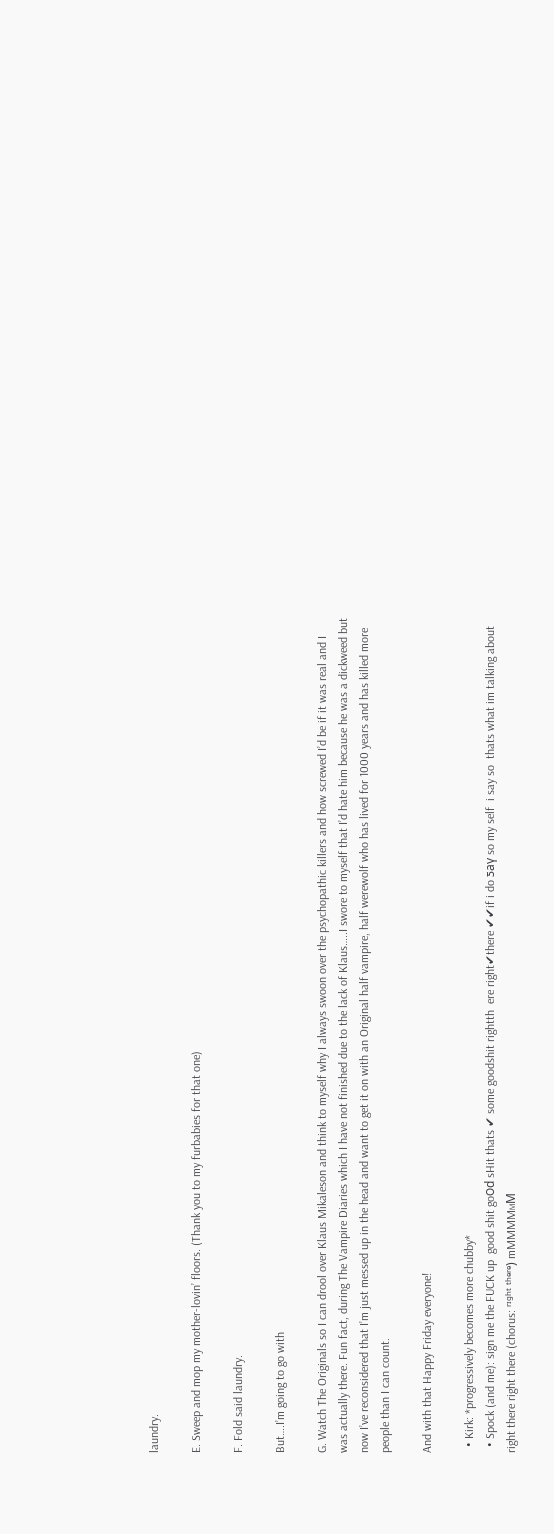laundry.

E. Sweep and mop my mother-lovin’ floors. (Thank you to my furbabies for that one)

F. Fold said laundry.

But….I’m going to go with

G. Watch The Originals so I can drool over Klaus Mikaleson and think to myself why I always swoon over the psychopathic killers and how screwed I’d be if it was real and I was actually there. Fun fact, during The Vampire Diaries which I have not finished due to the lack of Klaus…..I swore to myself that I’d hate him because he was a dickweed but now I’ve reconsidered that I’m just messed up in the head and want to get it on with an Original half vampire, half werewolf who has lived for 1000 years and has killed more people than I can count.

And with that Happy Friday everyone!

  • Kirk: *progressively becomes more chubby*
  • Spock (and me): sign me the FUCK up  good shit go౦ԁ sHit thats ✔ some goodshit rightth  ere right✔there ✔✔if i do ƽaү so my self  i say so  thats what im talking about right there right there (chorus: ʳᶦᵍʰᵗ ᵗʰᵉʳᵉ) mMMMMᎷМ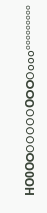НO0ОଠOOOOOОଠଠOoooᵒᵒᵒᵒᵒᵒᵒᵒᵒ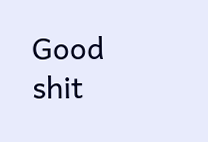Good shit